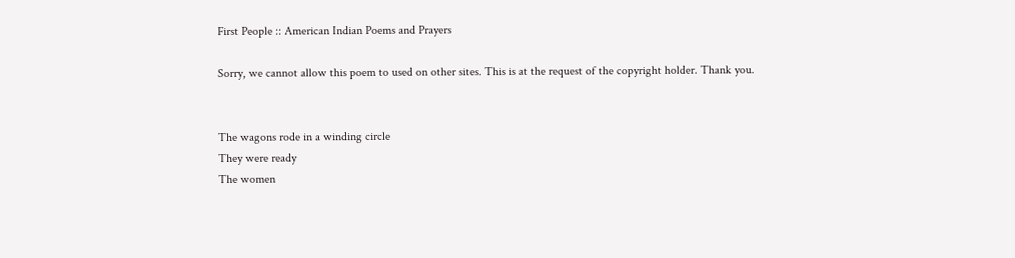First People :: American Indian Poems and Prayers

Sorry, we cannot allow this poem to used on other sites. This is at the request of the copyright holder. Thank you.


The wagons rode in a winding circle
They were ready
The women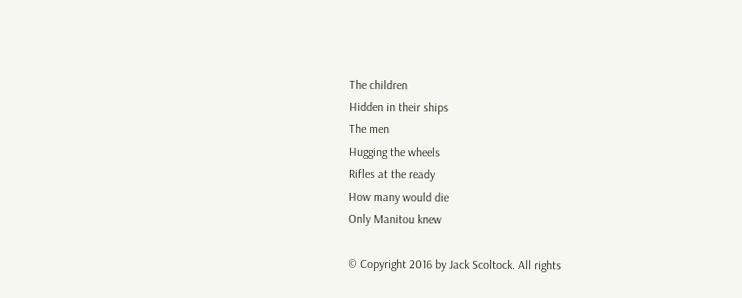The children
Hidden in their ships
The men
Hugging the wheels
Rifles at the ready
How many would die
Only Manitou knew

© Copyright 2016 by Jack Scoltock. All rights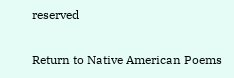reserved

Return to Native American Poems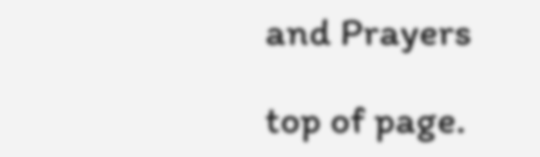and Prayers

top of page.